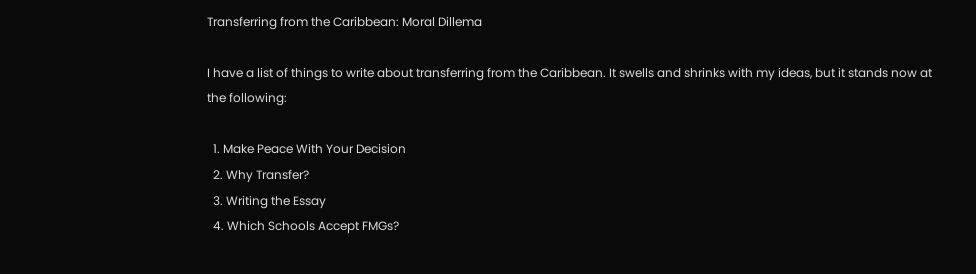Transferring from the Caribbean: Moral Dillema

I have a list of things to write about transferring from the Caribbean. It swells and shrinks with my ideas, but it stands now at the following:

  1. Make Peace With Your Decision
  2. Why Transfer?
  3. Writing the Essay
  4. Which Schools Accept FMGs?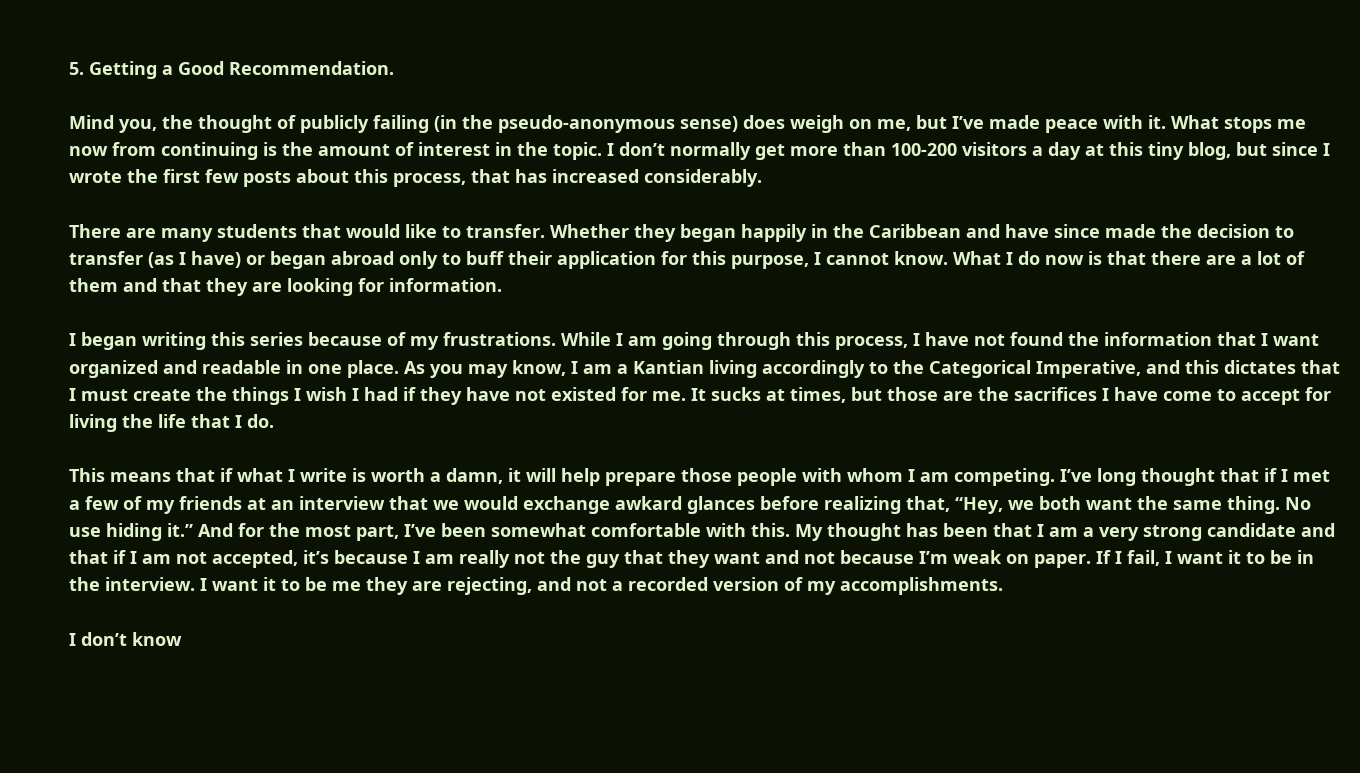5. Getting a Good Recommendation.

Mind you, the thought of publicly failing (in the pseudo-anonymous sense) does weigh on me, but I’ve made peace with it. What stops me now from continuing is the amount of interest in the topic. I don’t normally get more than 100-200 visitors a day at this tiny blog, but since I wrote the first few posts about this process, that has increased considerably.

There are many students that would like to transfer. Whether they began happily in the Caribbean and have since made the decision to transfer (as I have) or began abroad only to buff their application for this purpose, I cannot know. What I do now is that there are a lot of them and that they are looking for information.

I began writing this series because of my frustrations. While I am going through this process, I have not found the information that I want organized and readable in one place. As you may know, I am a Kantian living accordingly to the Categorical Imperative, and this dictates that I must create the things I wish I had if they have not existed for me. It sucks at times, but those are the sacrifices I have come to accept for living the life that I do.

This means that if what I write is worth a damn, it will help prepare those people with whom I am competing. I’ve long thought that if I met a few of my friends at an interview that we would exchange awkard glances before realizing that, “Hey, we both want the same thing. No use hiding it.” And for the most part, I’ve been somewhat comfortable with this. My thought has been that I am a very strong candidate and that if I am not accepted, it’s because I am really not the guy that they want and not because I’m weak on paper. If I fail, I want it to be in the interview. I want it to be me they are rejecting, and not a recorded version of my accomplishments.

I don’t know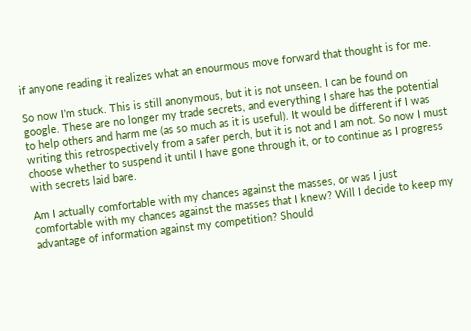if anyone reading it realizes what an enourmous move forward that thought is for me.

So now I’m stuck. This is still anonymous, but it is not unseen. I can be found on google. These are no longer my trade secrets, and everything I share has the potential to help others and harm me (as so much as it is useful). It would be different if I was writing this retrospectively from a safer perch, but it is not and I am not. So now I must choose whether to suspend it until I have gone through it, or to continue as I progress with secrets laid bare.

Am I actually comfortable with my chances against the masses, or was I just comfortable with my chances against the masses that I knew? Will I decide to keep my advantage of information against my competition? Should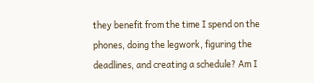they benefit from the time I spend on the phones, doing the legwork, figuring the deadlines, and creating a schedule? Am I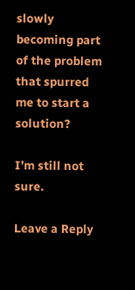slowly becoming part of the problem that spurred me to start a solution?

I’m still not sure.

Leave a Reply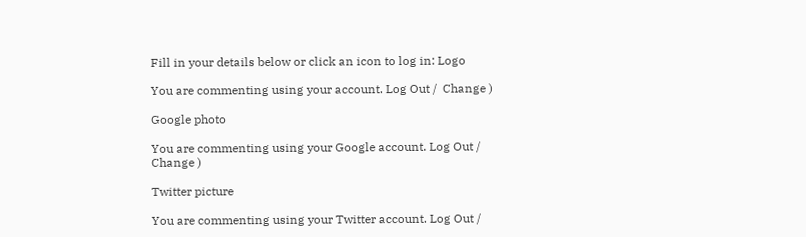Fill in your details below or click an icon to log in: Logo

You are commenting using your account. Log Out /  Change )

Google photo

You are commenting using your Google account. Log Out /  Change )

Twitter picture

You are commenting using your Twitter account. Log Out /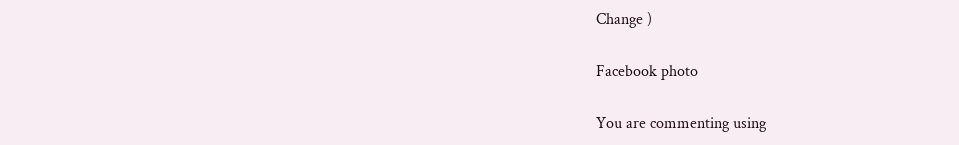Change )

Facebook photo

You are commenting using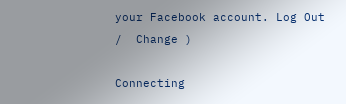your Facebook account. Log Out /  Change )

Connecting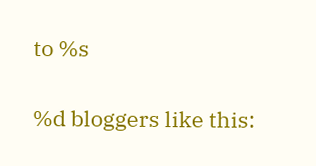to %s

%d bloggers like this: